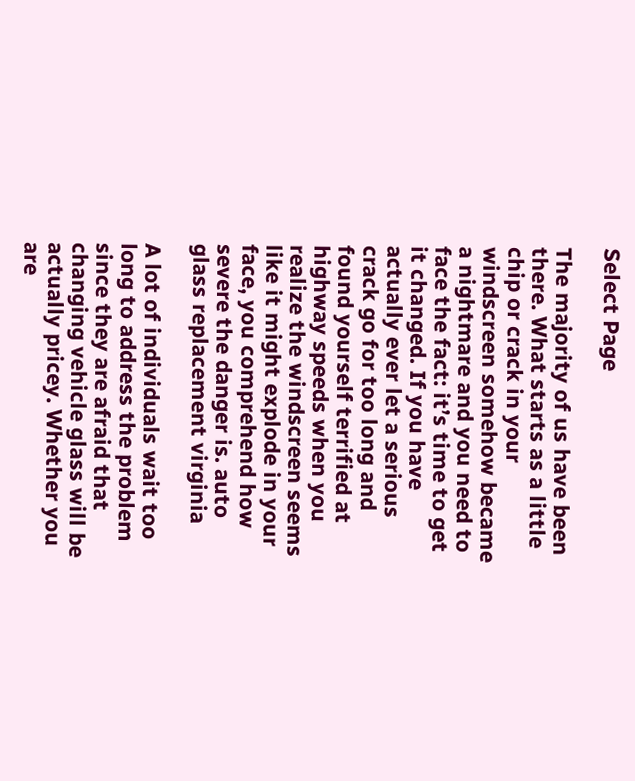Select Page

The majority of us have been there. What starts as a little chip or crack in your windscreen somehow became a nightmare and you need to face the fact: it’s time to get it changed. If you have actually ever let a serious crack go for too long and found yourself terrified at highway speeds when you realize the windscreen seems like it might explode in your face, you comprehend how severe the danger is. auto glass replacement virginia

A lot of individuals wait too long to address the problem since they are afraid that changing vehicle glass will be actually pricey. Whether you are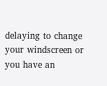delaying to change your windscreen or you have an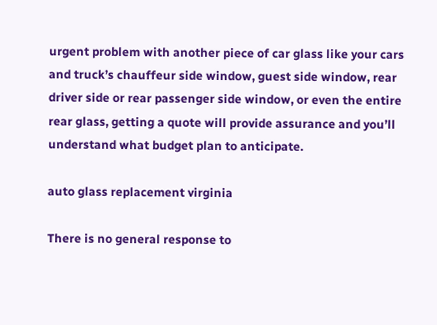urgent problem with another piece of car glass like your cars and truck’s chauffeur side window, guest side window, rear driver side or rear passenger side window, or even the entire rear glass, getting a quote will provide assurance and you’ll understand what budget plan to anticipate.

auto glass replacement virginia

There is no general response to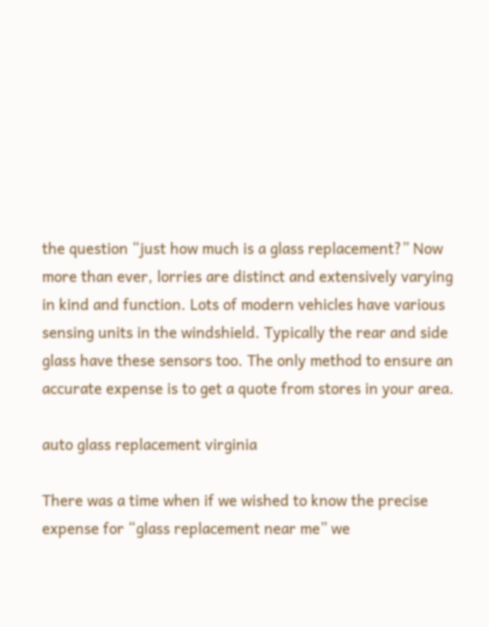the question “just how much is a glass replacement?” Now more than ever, lorries are distinct and extensively varying in kind and function. Lots of modern vehicles have various sensing units in the windshield. Typically the rear and side glass have these sensors too. The only method to ensure an accurate expense is to get a quote from stores in your area.

auto glass replacement virginia

There was a time when if we wished to know the precise expense for “glass replacement near me” we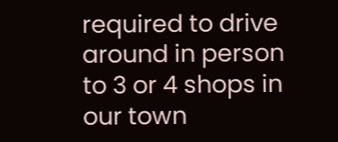required to drive around in person to 3 or 4 shops in our town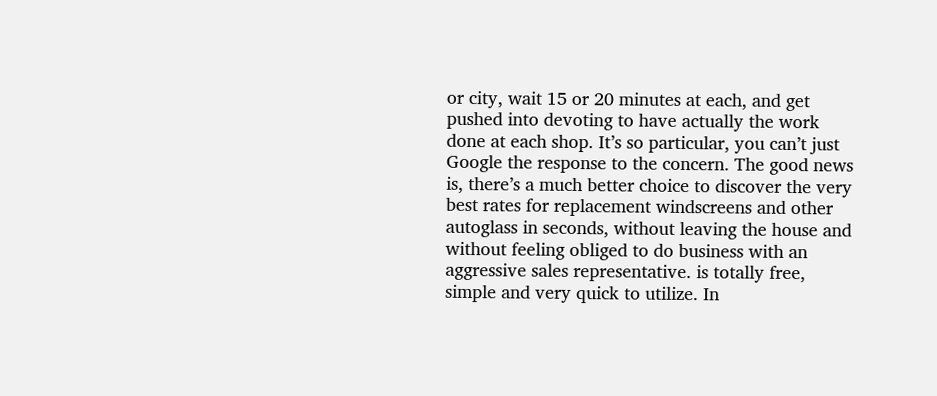or city, wait 15 or 20 minutes at each, and get pushed into devoting to have actually the work done at each shop. It’s so particular, you can’t just Google the response to the concern. The good news is, there’s a much better choice to discover the very best rates for replacement windscreens and other autoglass in seconds, without leaving the house and without feeling obliged to do business with an aggressive sales representative. is totally free, simple and very quick to utilize. In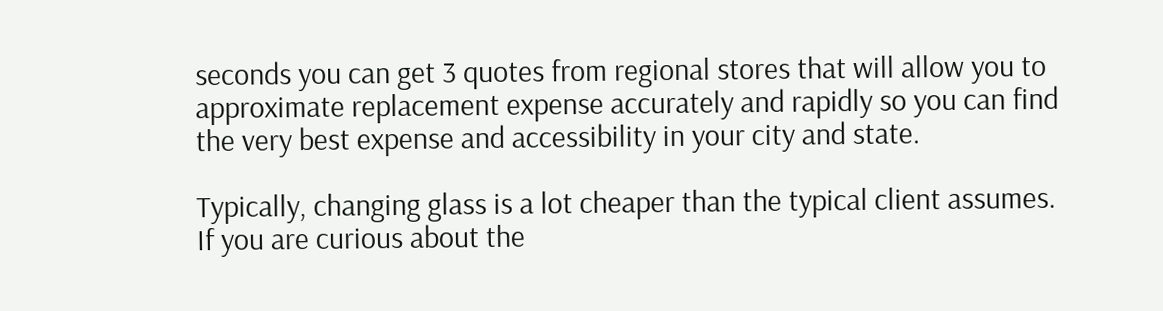seconds you can get 3 quotes from regional stores that will allow you to approximate replacement expense accurately and rapidly so you can find the very best expense and accessibility in your city and state.

Typically, changing glass is a lot cheaper than the typical client assumes. If you are curious about the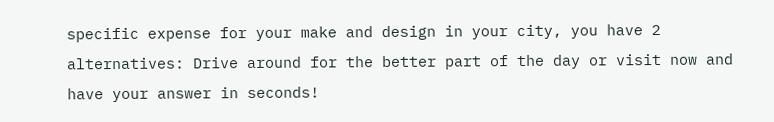specific expense for your make and design in your city, you have 2 alternatives: Drive around for the better part of the day or visit now and have your answer in seconds!